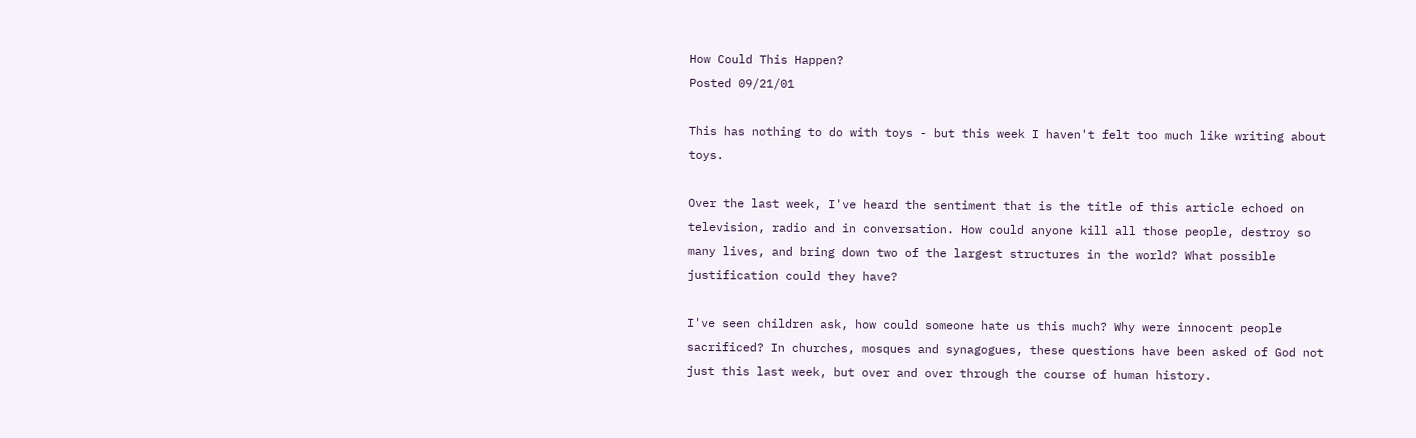How Could This Happen?
Posted 09/21/01

This has nothing to do with toys - but this week I haven't felt too much like writing about toys.

Over the last week, I've heard the sentiment that is the title of this article echoed on television, radio and in conversation. How could anyone kill all those people, destroy so many lives, and bring down two of the largest structures in the world? What possible justification could they have?

I've seen children ask, how could someone hate us this much? Why were innocent people sacrificed? In churches, mosques and synagogues, these questions have been asked of God not just this last week, but over and over through the course of human history.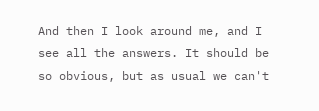And then I look around me, and I see all the answers. It should be so obvious, but as usual we can't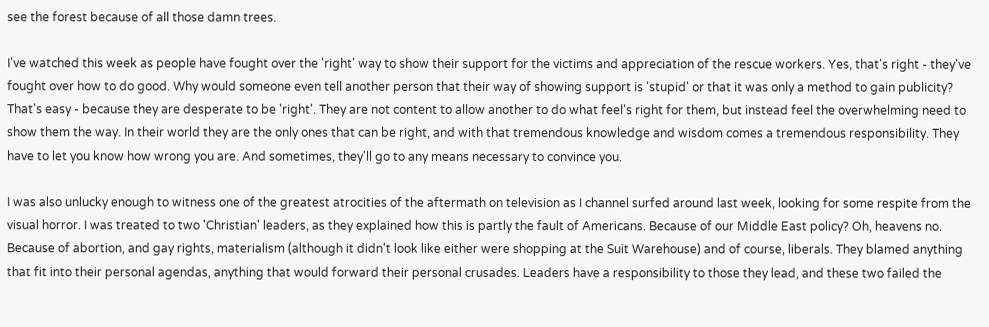see the forest because of all those damn trees.

I've watched this week as people have fought over the 'right' way to show their support for the victims and appreciation of the rescue workers. Yes, that's right - they've fought over how to do good. Why would someone even tell another person that their way of showing support is 'stupid' or that it was only a method to gain publicity? That's easy - because they are desperate to be 'right'. They are not content to allow another to do what feel's right for them, but instead feel the overwhelming need to show them the way. In their world they are the only ones that can be right, and with that tremendous knowledge and wisdom comes a tremendous responsibility. They have to let you know how wrong you are. And sometimes, they'll go to any means necessary to convince you.

I was also unlucky enough to witness one of the greatest atrocities of the aftermath on television as I channel surfed around last week, looking for some respite from the visual horror. I was treated to two 'Christian' leaders, as they explained how this is partly the fault of Americans. Because of our Middle East policy? Oh, heavens no. Because of abortion, and gay rights, materialism (although it didn't look like either were shopping at the Suit Warehouse) and of course, liberals. They blamed anything that fit into their personal agendas, anything that would forward their personal crusades. Leaders have a responsibility to those they lead, and these two failed the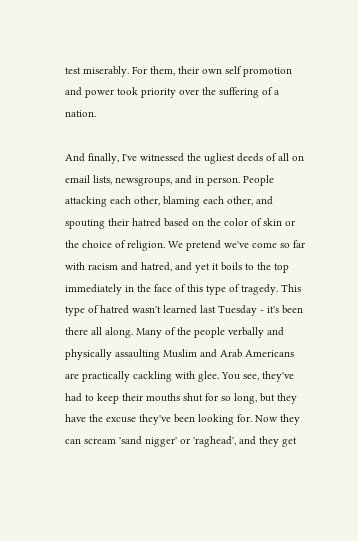test miserably. For them, their own self promotion and power took priority over the suffering of a nation.

And finally, I've witnessed the ugliest deeds of all on email lists, newsgroups, and in person. People attacking each other, blaming each other, and spouting their hatred based on the color of skin or the choice of religion. We pretend we've come so far with racism and hatred, and yet it boils to the top immediately in the face of this type of tragedy. This type of hatred wasn't learned last Tuesday - it's been there all along. Many of the people verbally and physically assaulting Muslim and Arab Americans are practically cackling with glee. You see, they've had to keep their mouths shut for so long, but they have the excuse they've been looking for. Now they can scream 'sand nigger' or 'raghead', and they get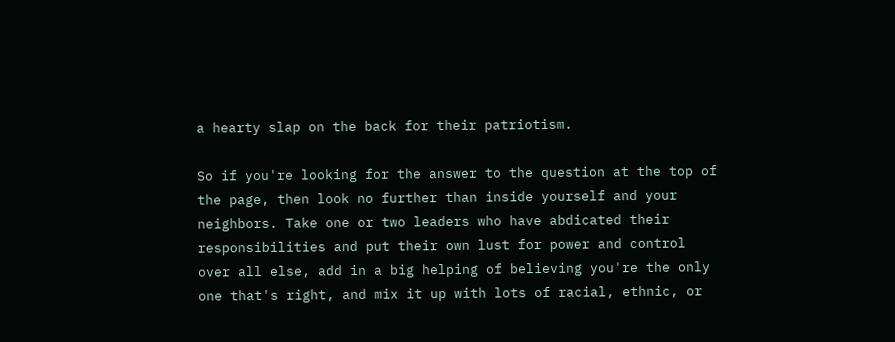a hearty slap on the back for their patriotism.

So if you're looking for the answer to the question at the top of the page, then look no further than inside yourself and your neighbors. Take one or two leaders who have abdicated their responsibilities and put their own lust for power and control over all else, add in a big helping of believing you're the only one that's right, and mix it up with lots of racial, ethnic, or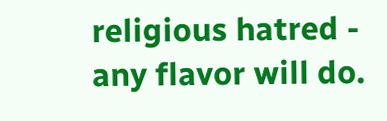religious hatred - any flavor will do.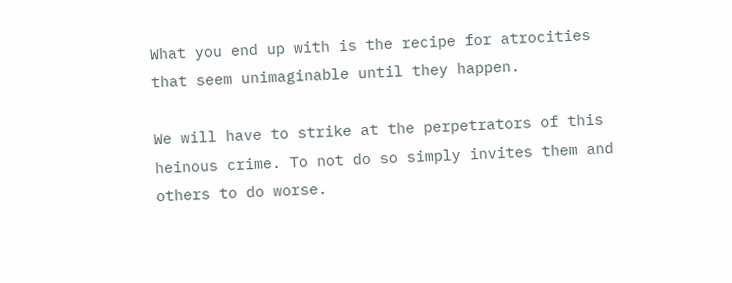What you end up with is the recipe for atrocities that seem unimaginable until they happen.

We will have to strike at the perpetrators of this heinous crime. To not do so simply invites them and others to do worse.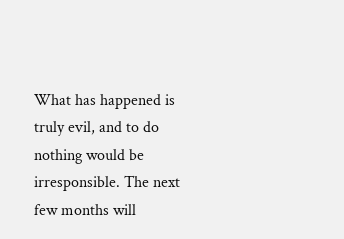What has happened is truly evil, and to do nothing would be irresponsible. The next few months will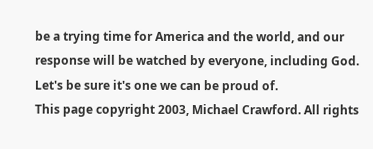be a trying time for America and the world, and our response will be watched by everyone, including God. Let's be sure it's one we can be proud of.
This page copyright 2003, Michael Crawford. All rights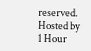reserved. Hosted by 1 Hour